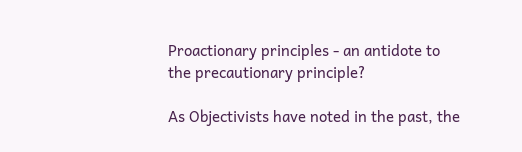Proactionary principles - an antidote to the precautionary principle?

As Objectivists have noted in the past, the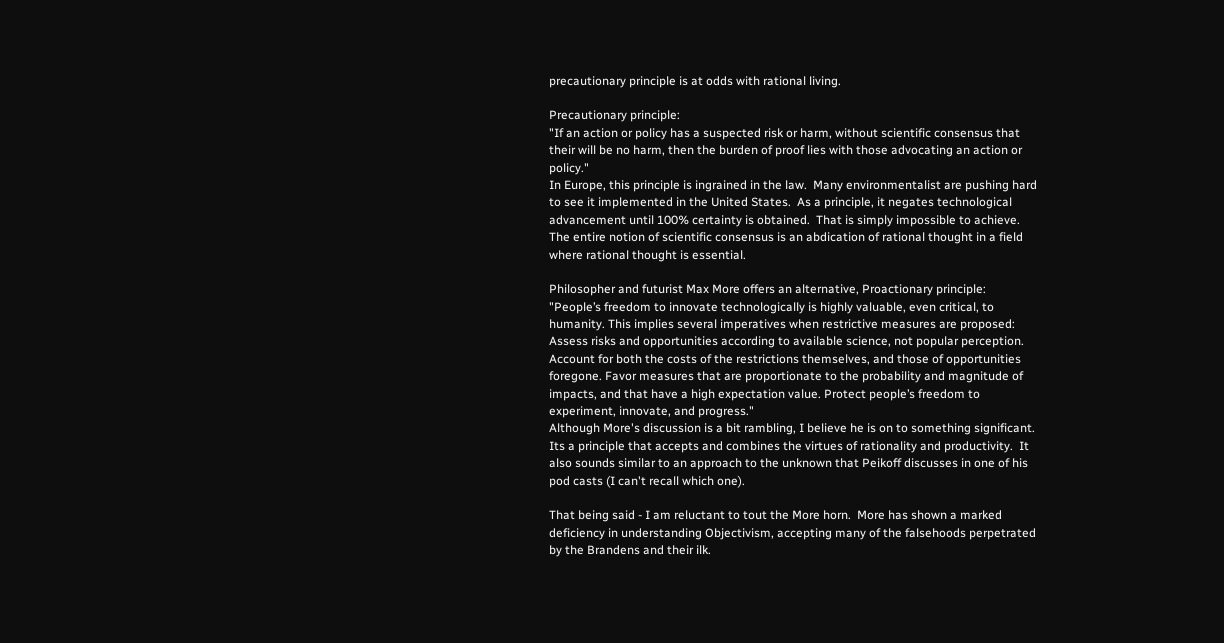precautionary principle is at odds with rational living.

Precautionary principle:
"If an action or policy has a suspected risk or harm, without scientific consensus that their will be no harm, then the burden of proof lies with those advocating an action or policy."
In Europe, this principle is ingrained in the law.  Many environmentalist are pushing hard to see it implemented in the United States.  As a principle, it negates technological advancement until 100% certainty is obtained.  That is simply impossible to achieve.  The entire notion of scientific consensus is an abdication of rational thought in a field where rational thought is essential.

Philosopher and futurist Max More offers an alternative, Proactionary principle:
"People’s freedom to innovate technologically is highly valuable, even critical, to humanity. This implies several imperatives when restrictive measures are proposed: Assess risks and opportunities according to available science, not popular perception. Account for both the costs of the restrictions themselves, and those of opportunities foregone. Favor measures that are proportionate to the probability and magnitude of impacts, and that have a high expectation value. Protect people’s freedom to experiment, innovate, and progress."
Although More's discussion is a bit rambling, I believe he is on to something significant.  Its a principle that accepts and combines the virtues of rationality and productivity.  It also sounds similar to an approach to the unknown that Peikoff discusses in one of his pod casts (I can't recall which one).

That being said - I am reluctant to tout the More horn.  More has shown a marked deficiency in understanding Objectivism, accepting many of the falsehoods perpetrated by the Brandens and their ilk.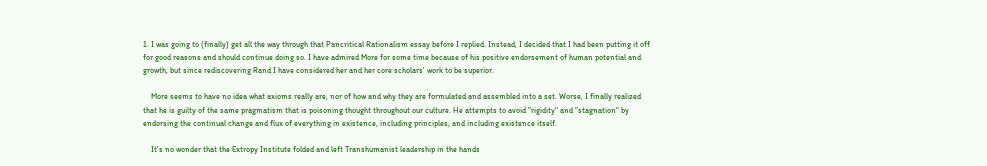1. I was going to (finally) get all the way through that Pancritical Rationalism essay before I replied. Instead, I decided that I had been putting it off for good reasons and should continue doing so. I have admired More for some time because of his positive endorsement of human potential and growth, but since rediscovering Rand I have considered her and her core scholars' work to be superior.

    More seems to have no idea what axioms really are, nor of how and why they are formulated and assembled into a set. Worse, I finally realized that he is guilty of the same pragmatism that is poisoning thought throughout our culture. He attempts to avoid "rigidity" and "stagnation" by endorsing the continual change and flux of everything in existence, including principles, and including existence itself.

    It's no wonder that the Extropy Institute folded and left Transhumanist leadership in the hands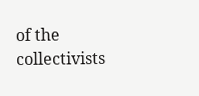of the collectivists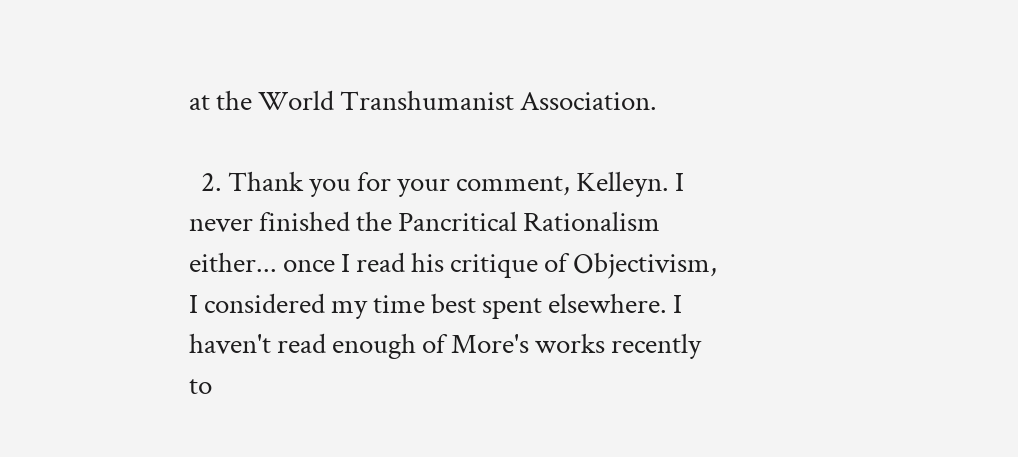at the World Transhumanist Association.

  2. Thank you for your comment, Kelleyn. I never finished the Pancritical Rationalism either... once I read his critique of Objectivism, I considered my time best spent elsewhere. I haven't read enough of More's works recently to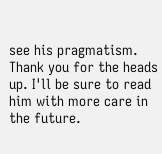see his pragmatism. Thank you for the heads up. I'll be sure to read him with more care in the future.